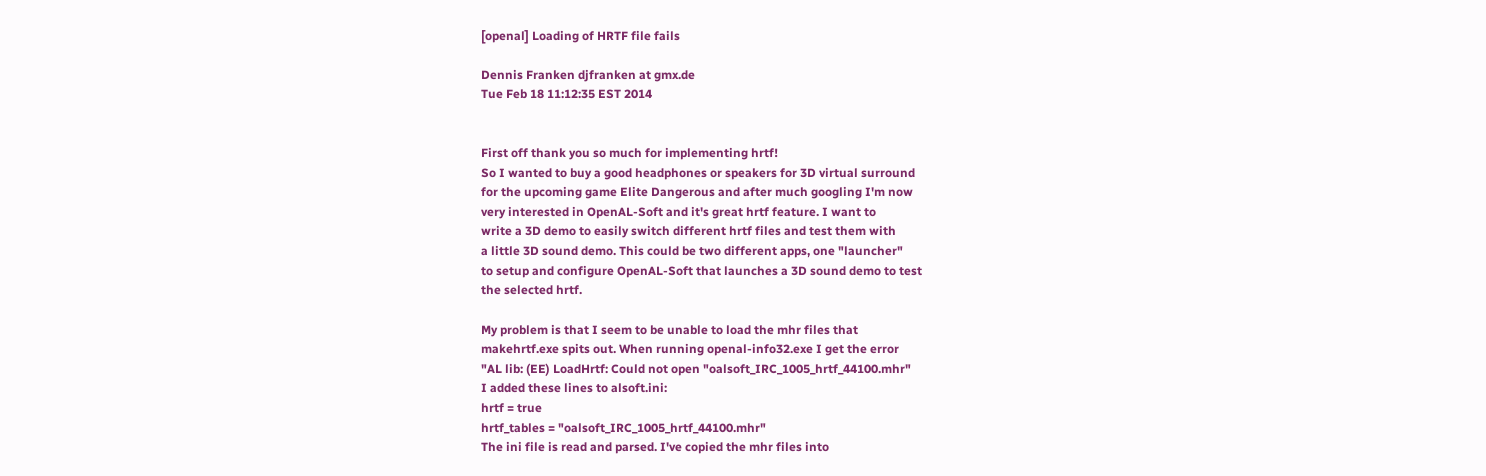[openal] Loading of HRTF file fails

Dennis Franken djfranken at gmx.de
Tue Feb 18 11:12:35 EST 2014


First off thank you so much for implementing hrtf!
So I wanted to buy a good headphones or speakers for 3D virtual surround
for the upcoming game Elite Dangerous and after much googling I'm now
very interested in OpenAL-Soft and it's great hrtf feature. I want to
write a 3D demo to easily switch different hrtf files and test them with
a little 3D sound demo. This could be two different apps, one "launcher"
to setup and configure OpenAL-Soft that launches a 3D sound demo to test
the selected hrtf.

My problem is that I seem to be unable to load the mhr files that
makehrtf.exe spits out. When running openal-info32.exe I get the error
"AL lib: (EE) LoadHrtf: Could not open "oalsoft_IRC_1005_hrtf_44100.mhr"
I added these lines to alsoft.ini:
hrtf = true
hrtf_tables = "oalsoft_IRC_1005_hrtf_44100.mhr"
The ini file is read and parsed. I've copied the mhr files into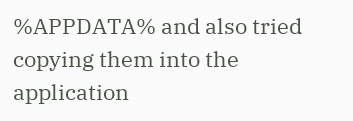%APPDATA% and also tried copying them into the application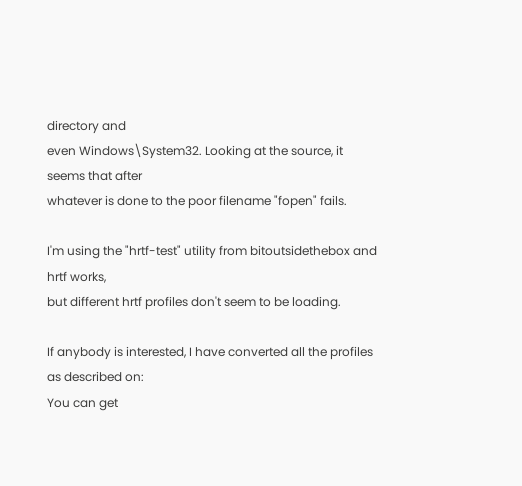directory and
even Windows\System32. Looking at the source, it seems that after
whatever is done to the poor filename "fopen" fails.

I'm using the "hrtf-test" utility from bitoutsidethebox and hrtf works,
but different hrtf profiles don't seem to be loading.

If anybody is interested, I have converted all the profiles as described on:
You can get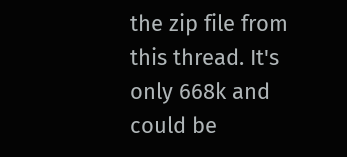the zip file from this thread. It's only 668k and could be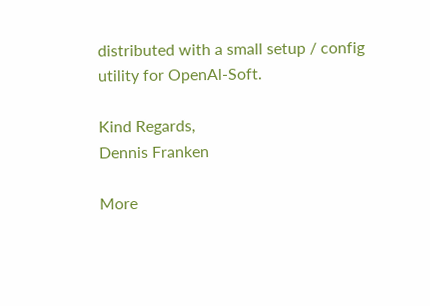distributed with a small setup / config utility for OpenAl-Soft.

Kind Regards,
Dennis Franken

More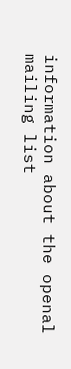information about the openal mailing list